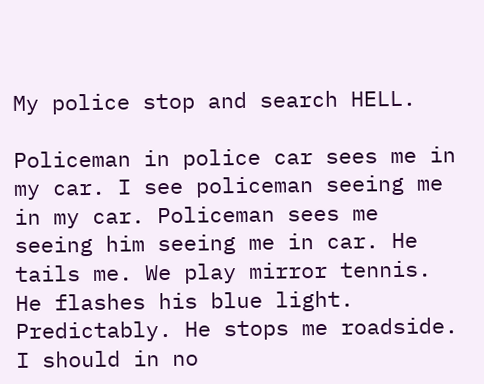My police stop and search HELL.

Policeman in police car sees me in my car. I see policeman seeing me in my car. Policeman sees me seeing him seeing me in car. He tails me. We play mirror tennis.  He flashes his blue light. Predictably. He stops me roadside. I should in no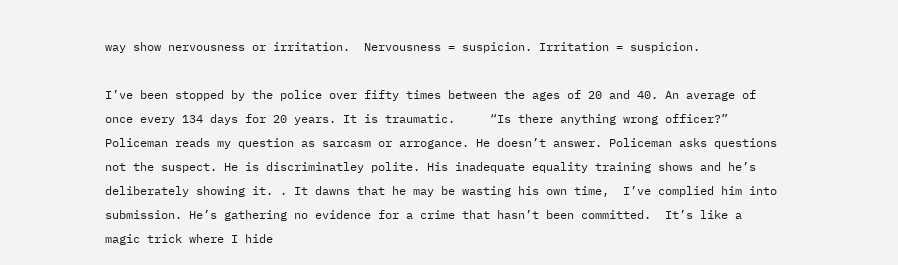way show nervousness or irritation.  Nervousness = suspicion. Irritation = suspicion.

I’ve been stopped by the police over fifty times between the ages of 20 and 40. An average of once every 134 days for 20 years. It is traumatic.     “Is there anything wrong officer?” Policeman reads my question as sarcasm or arrogance. He doesn’t answer. Policeman asks questions not the suspect. He is discriminatley polite. His inadequate equality training shows and he’s deliberately showing it. . It dawns that he may be wasting his own time,  I’ve complied him into submission. He’s gathering no evidence for a crime that hasn’t been committed.  It’s like a magic trick where I hide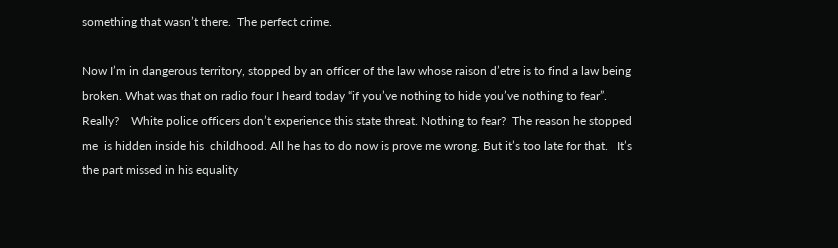something that wasn’t there.  The perfect crime.

Now I’m in dangerous territory, stopped by an officer of the law whose raison d’etre is to find a law being broken. What was that on radio four I heard today “if you’ve nothing to hide you’ve nothing to fear”. Really?    White police officers don’t experience this state threat. Nothing to fear?  The reason he stopped me  is hidden inside his  childhood. All he has to do now is prove me wrong. But it’s too late for that.   It’s the part missed in his equality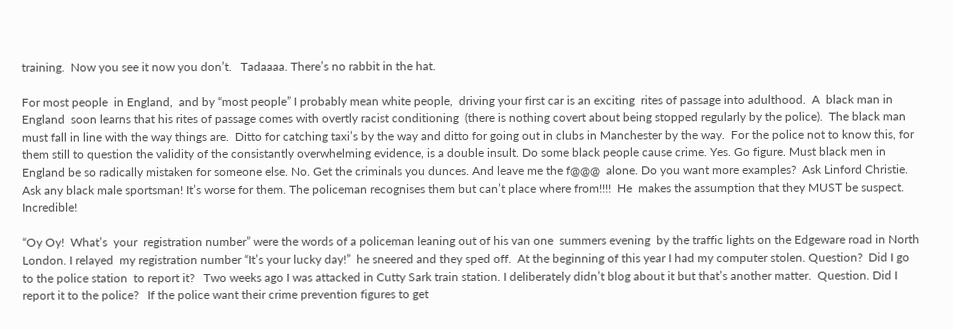training.  Now you see it now you don’t.   Tadaaaa. There’s no rabbit in the hat.

For most people  in England,  and by “most people” I probably mean white people,  driving your first car is an exciting  rites of passage into adulthood.  A  black man in England  soon learns that his rites of passage comes with overtly racist conditioning  (there is nothing covert about being stopped regularly by the police).  The black man must fall in line with the way things are.  Ditto for catching taxi’s by the way and ditto for going out in clubs in Manchester by the way.  For the police not to know this, for them still to question the validity of the consistantly overwhelming evidence, is a double insult. Do some black people cause crime. Yes. Go figure. Must black men in England be so radically mistaken for someone else. No. Get the criminals you dunces. And leave me the f@@@  alone. Do you want more examples?  Ask Linford Christie. Ask any black male sportsman! It’s worse for them. The policeman recognises them but can’t place where from!!!!  He  makes the assumption that they MUST be suspect.  Incredible!

“Oy Oy!  What’s  your  registration number” were the words of a policeman leaning out of his van one  summers evening  by the traffic lights on the Edgeware road in North London. I relayed  my registration number “It’s your lucky day!”  he sneered and they sped off.  At the beginning of this year I had my computer stolen. Question?  Did I go to the police station  to report it?   Two weeks ago I was attacked in Cutty Sark train station. I deliberately didn’t blog about it but that’s another matter.  Question. Did I report it to the police?   If the police want their crime prevention figures to get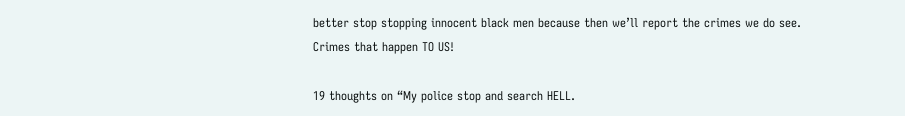better stop stopping innocent black men because then we’ll report the crimes we do see.  Crimes that happen TO US!

19 thoughts on “My police stop and search HELL.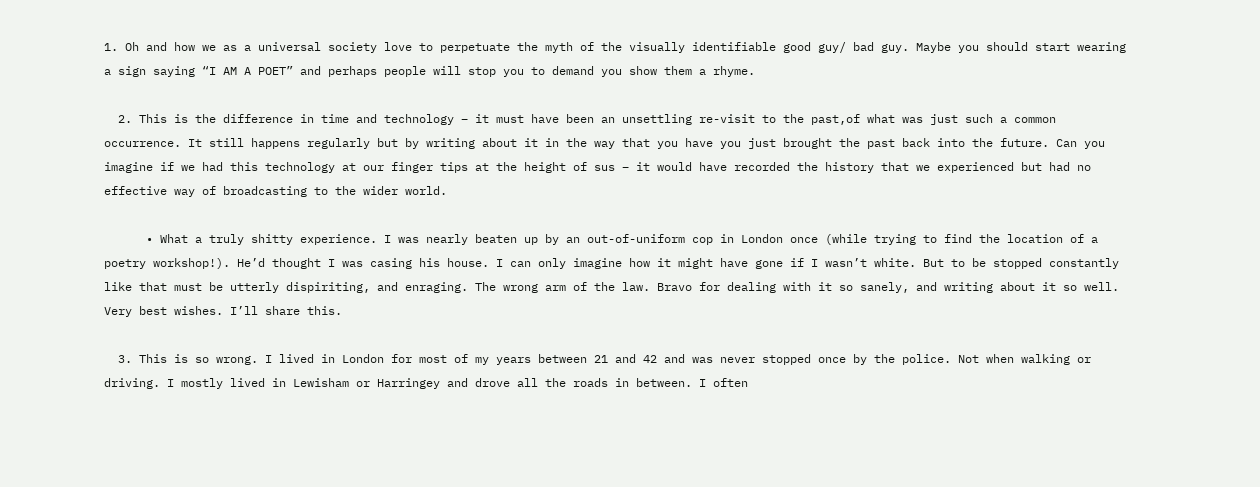1. Oh and how we as a universal society love to perpetuate the myth of the visually identifiable good guy/ bad guy. Maybe you should start wearing a sign saying “I AM A POET” and perhaps people will stop you to demand you show them a rhyme.

  2. This is the difference in time and technology – it must have been an unsettling re-visit to the past,of what was just such a common occurrence. It still happens regularly but by writing about it in the way that you have you just brought the past back into the future. Can you imagine if we had this technology at our finger tips at the height of sus – it would have recorded the history that we experienced but had no effective way of broadcasting to the wider world.

      • What a truly shitty experience. I was nearly beaten up by an out-of-uniform cop in London once (while trying to find the location of a poetry workshop!). He’d thought I was casing his house. I can only imagine how it might have gone if I wasn’t white. But to be stopped constantly like that must be utterly dispiriting, and enraging. The wrong arm of the law. Bravo for dealing with it so sanely, and writing about it so well. Very best wishes. I’ll share this.

  3. This is so wrong. I lived in London for most of my years between 21 and 42 and was never stopped once by the police. Not when walking or driving. I mostly lived in Lewisham or Harringey and drove all the roads in between. I often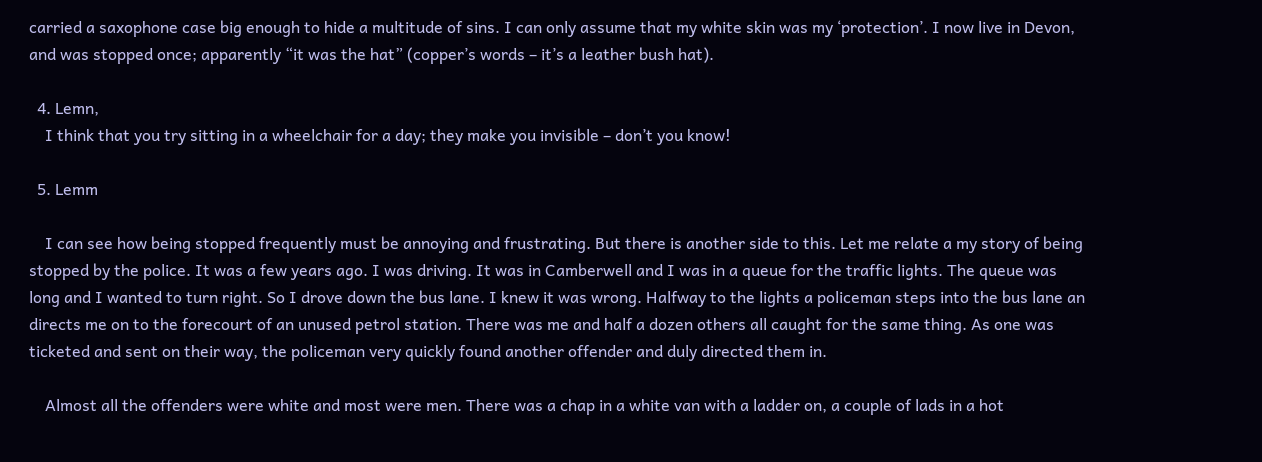carried a saxophone case big enough to hide a multitude of sins. I can only assume that my white skin was my ‘protection’. I now live in Devon, and was stopped once; apparently “it was the hat” (copper’s words – it’s a leather bush hat).

  4. Lemn,
    I think that you try sitting in a wheelchair for a day; they make you invisible – don’t you know!

  5. Lemm

    I can see how being stopped frequently must be annoying and frustrating. But there is another side to this. Let me relate a my story of being stopped by the police. It was a few years ago. I was driving. It was in Camberwell and I was in a queue for the traffic lights. The queue was long and I wanted to turn right. So I drove down the bus lane. I knew it was wrong. Halfway to the lights a policeman steps into the bus lane an directs me on to the forecourt of an unused petrol station. There was me and half a dozen others all caught for the same thing. As one was ticketed and sent on their way, the policeman very quickly found another offender and duly directed them in.

    Almost all the offenders were white and most were men. There was a chap in a white van with a ladder on, a couple of lads in a hot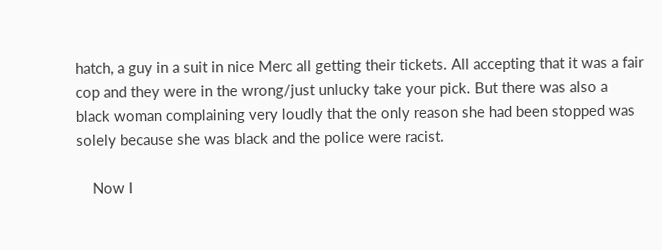hatch, a guy in a suit in nice Merc all getting their tickets. All accepting that it was a fair cop and they were in the wrong/just unlucky take your pick. But there was also a black woman complaining very loudly that the only reason she had been stopped was solely because she was black and the police were racist.

    Now I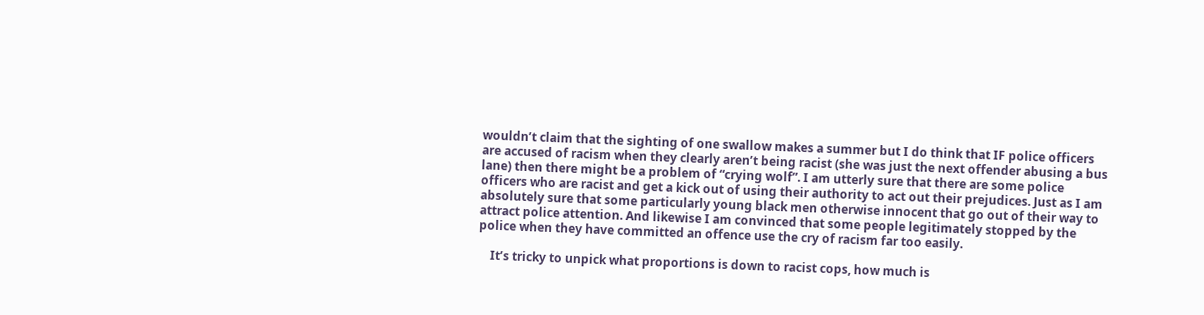wouldn’t claim that the sighting of one swallow makes a summer but I do think that IF police officers are accused of racism when they clearly aren’t being racist (she was just the next offender abusing a bus lane) then there might be a problem of “crying wolf”. I am utterly sure that there are some police officers who are racist and get a kick out of using their authority to act out their prejudices. Just as I am absolutely sure that some particularly young black men otherwise innocent that go out of their way to attract police attention. And likewise I am convinced that some people legitimately stopped by the police when they have committed an offence use the cry of racism far too easily.

    It’s tricky to unpick what proportions is down to racist cops, how much is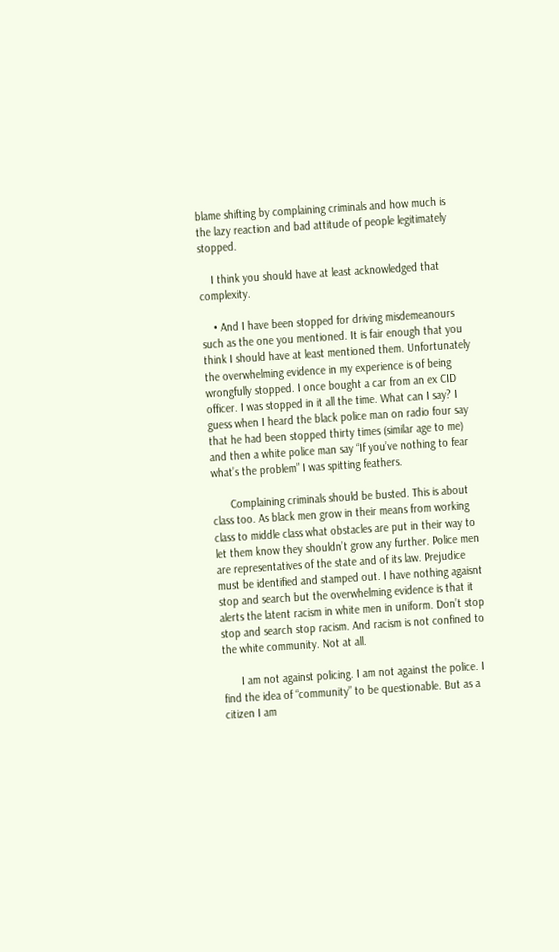blame shifting by complaining criminals and how much is the lazy reaction and bad attitude of people legitimately stopped.

    I think you should have at least acknowledged that complexity.

    • And I have been stopped for driving misdemeanours such as the one you mentioned. It is fair enough that you think I should have at least mentioned them. Unfortunately the overwhelming evidence in my experience is of being wrongfully stopped. I once bought a car from an ex CID officer. I was stopped in it all the time. What can I say? I guess when I heard the black police man on radio four say that he had been stopped thirty times (similar age to me) and then a white police man say “If you’ve nothing to fear what’s the problem” I was spitting feathers.

      Complaining criminals should be busted. This is about class too. As black men grow in their means from working class to middle class what obstacles are put in their way to let them know they shouldn’t grow any further. Police men are representatives of the state and of its law. Prejudice must be identified and stamped out. I have nothing agaisnt stop and search but the overwhelming evidence is that it alerts the latent racism in white men in uniform. Don’t stop stop and search stop racism. And racism is not confined to the white community. Not at all.

      I am not against policing. I am not against the police. I find the idea of “community” to be questionable. But as a citizen I am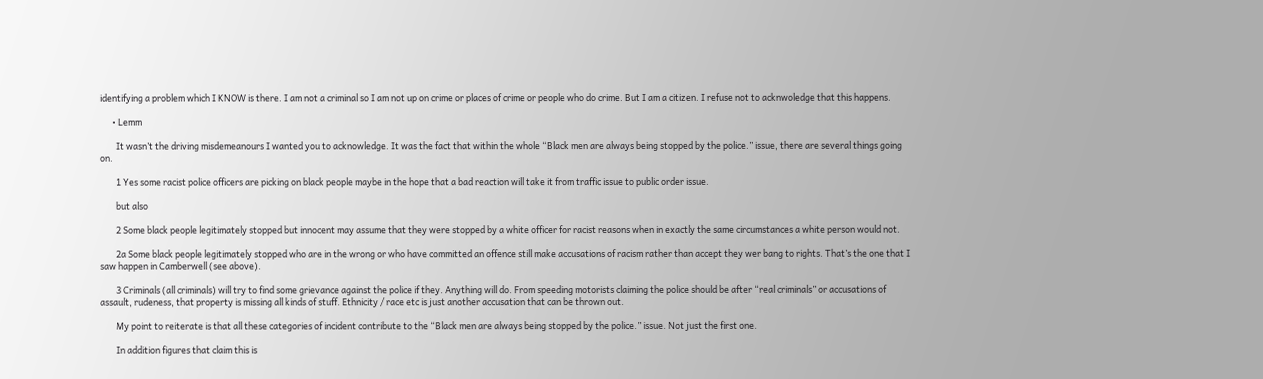identifying a problem which I KNOW is there. I am not a criminal so I am not up on crime or places of crime or people who do crime. But I am a citizen. I refuse not to acknwoledge that this happens.

      • Lemm

        It wasn’t the driving misdemeanours I wanted you to acknowledge. It was the fact that within the whole “Black men are always being stopped by the police.” issue, there are several things going on.

        1 Yes some racist police officers are picking on black people maybe in the hope that a bad reaction will take it from traffic issue to public order issue.

        but also

        2 Some black people legitimately stopped but innocent may assume that they were stopped by a white officer for racist reasons when in exactly the same circumstances a white person would not.

        2a Some black people legitimately stopped who are in the wrong or who have committed an offence still make accusations of racism rather than accept they wer bang to rights. That’s the one that I saw happen in Camberwell (see above).

        3 Criminals (all criminals) will try to find some grievance against the police if they. Anything will do. From speeding motorists claiming the police should be after “real criminals” or accusations of assault, rudeness, that property is missing all kinds of stuff. Ethnicity / race etc is just another accusation that can be thrown out.

        My point to reiterate is that all these categories of incident contribute to the “Black men are always being stopped by the police.” issue. Not just the first one.

        In addition figures that claim this is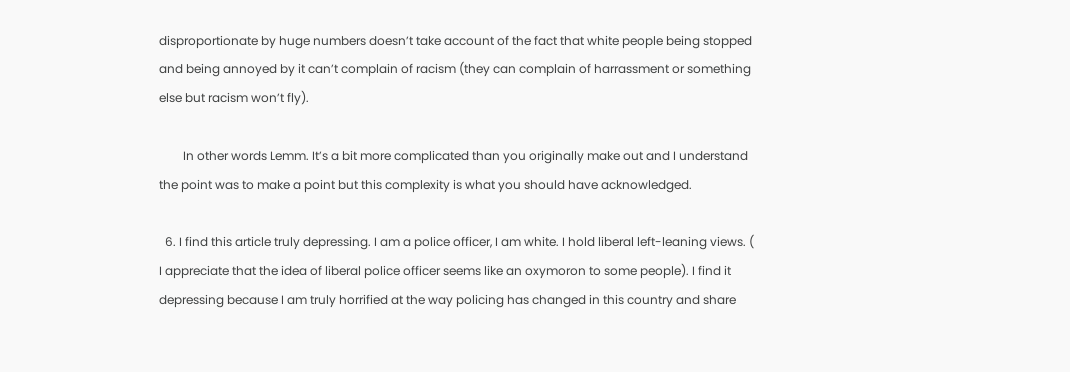disproportionate by huge numbers doesn’t take account of the fact that white people being stopped and being annoyed by it can’t complain of racism (they can complain of harrassment or something else but racism won’t fly).

        In other words Lemm. It’s a bit more complicated than you originally make out and I understand the point was to make a point but this complexity is what you should have acknowledged.

  6. I find this article truly depressing. I am a police officer, I am white. I hold liberal left-leaning views. ( I appreciate that the idea of liberal police officer seems like an oxymoron to some people). I find it depressing because I am truly horrified at the way policing has changed in this country and share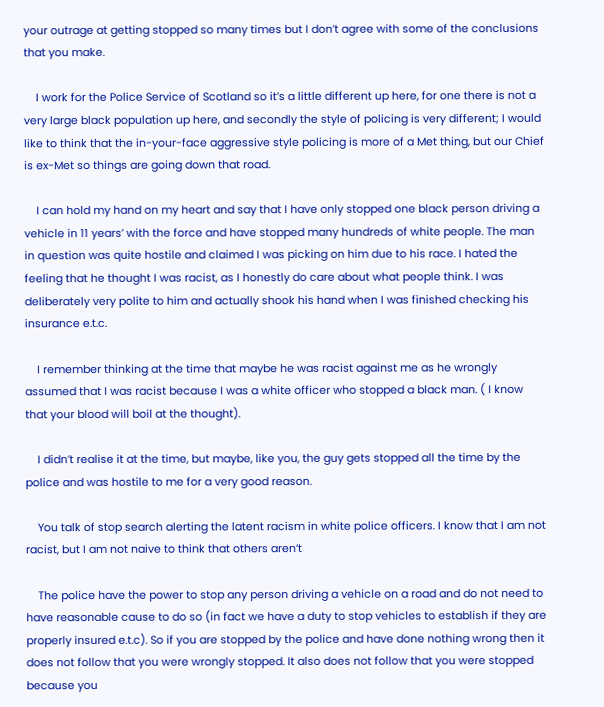your outrage at getting stopped so many times but I don’t agree with some of the conclusions that you make.

    I work for the Police Service of Scotland so it’s a little different up here, for one there is not a very large black population up here, and secondly the style of policing is very different; I would like to think that the in-your-face aggressive style policing is more of a Met thing, but our Chief is ex-Met so things are going down that road.

    I can hold my hand on my heart and say that I have only stopped one black person driving a vehicle in 11 years’ with the force and have stopped many hundreds of white people. The man in question was quite hostile and claimed I was picking on him due to his race. I hated the feeling that he thought I was racist, as I honestly do care about what people think. I was deliberately very polite to him and actually shook his hand when I was finished checking his insurance e.t.c.

    I remember thinking at the time that maybe he was racist against me as he wrongly assumed that I was racist because I was a white officer who stopped a black man. ( I know that your blood will boil at the thought).

    I didn’t realise it at the time, but maybe, like you, the guy gets stopped all the time by the police and was hostile to me for a very good reason.

    You talk of stop search alerting the latent racism in white police officers. I know that I am not racist, but I am not naive to think that others aren’t

    The police have the power to stop any person driving a vehicle on a road and do not need to have reasonable cause to do so (in fact we have a duty to stop vehicles to establish if they are properly insured e.t.c). So if you are stopped by the police and have done nothing wrong then it does not follow that you were wrongly stopped. It also does not follow that you were stopped because you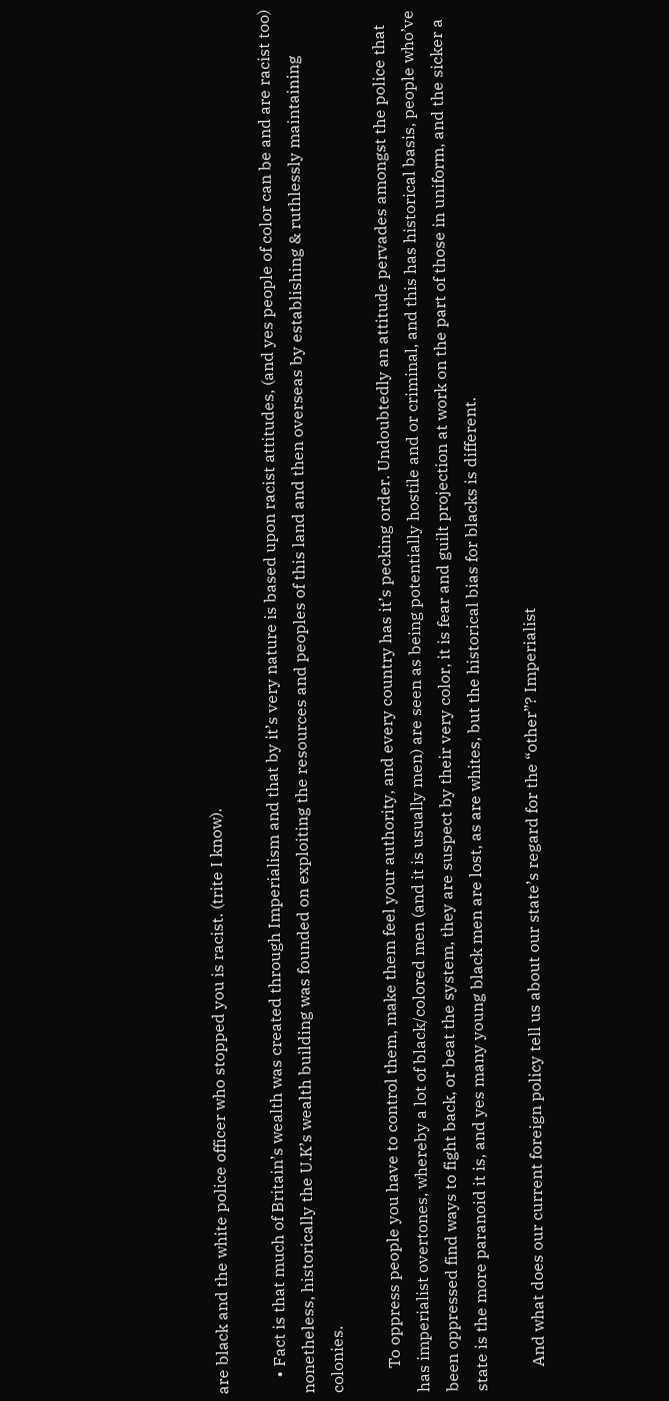are black and the white police officer who stopped you is racist. (trite I know).

    • Fact is that much of Britain’s wealth was created through Imperialism and that by it’s very nature is based upon racist attitudes, (and yes people of color can be and are racist too) nonetheless, historically the U.K’s wealth building was founded on exploiting the resources and peoples of this land and then overseas by establishing & ruthlessly maintaining colonies.

      To oppress people you have to control them, make them feel your authority, and every country has it’s pecking order. Undoubtedly an attitude pervades amongst the police that has imperialist overtones, whereby a lot of black/colored men (and it is usually men) are seen as being potentially hostile and or criminal, and this has historical basis, people who’ve been oppressed find ways to fight back, or beat the system, they are suspect by their very color, it is fear and guilt projection at work on the part of those in uniform, and the sicker a state is the more paranoid it is, and yes many young black men are lost, as are whites, but the historical bias for blacks is different.

      And what does our current foreign policy tell us about our state’s regard for the “other”? Imperialist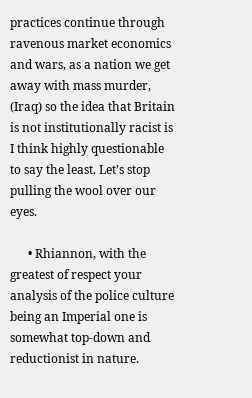practices continue through ravenous market economics and wars, as a nation we get away with mass murder, (Iraq) so the idea that Britain is not institutionally racist is I think highly questionable to say the least. Let’s stop pulling the wool over our eyes.

      • Rhiannon, with the greatest of respect your analysis of the police culture being an Imperial one is somewhat top-down and reductionist in nature.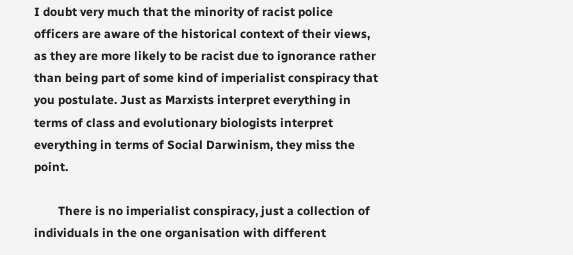I doubt very much that the minority of racist police officers are aware of the historical context of their views, as they are more likely to be racist due to ignorance rather than being part of some kind of imperialist conspiracy that you postulate. Just as Marxists interpret everything in terms of class and evolutionary biologists interpret everything in terms of Social Darwinism, they miss the point.

        There is no imperialist conspiracy, just a collection of individuals in the one organisation with different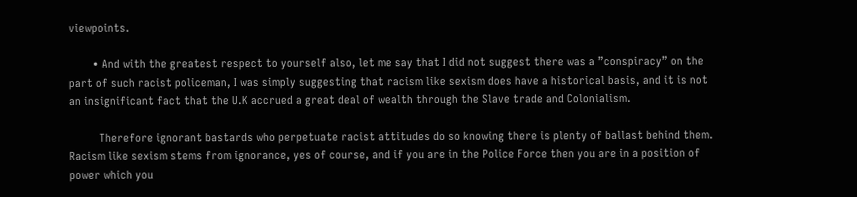viewpoints.

        • And with the greatest respect to yourself also, let me say that I did not suggest there was a ”conspiracy” on the part of such racist policeman, I was simply suggesting that racism like sexism does have a historical basis, and it is not an insignificant fact that the U.K accrued a great deal of wealth through the Slave trade and Colonialism.

          Therefore ignorant bastards who perpetuate racist attitudes do so knowing there is plenty of ballast behind them. Racism like sexism stems from ignorance, yes of course, and if you are in the Police Force then you are in a position of power which you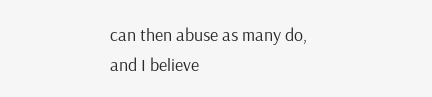can then abuse as many do, and I believe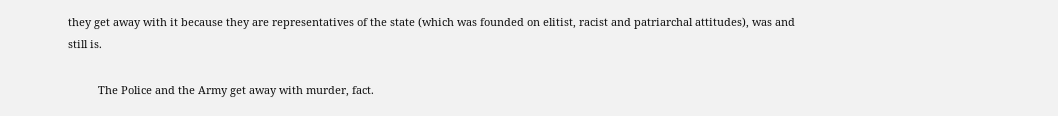they get away with it because they are representatives of the state (which was founded on elitist, racist and patriarchal attitudes), was and still is.

          The Police and the Army get away with murder, fact.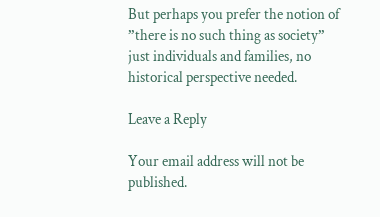But perhaps you prefer the notion of ”there is no such thing as society” just individuals and families, no historical perspective needed.

Leave a Reply

Your email address will not be published.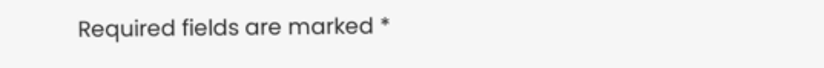Required fields are marked *